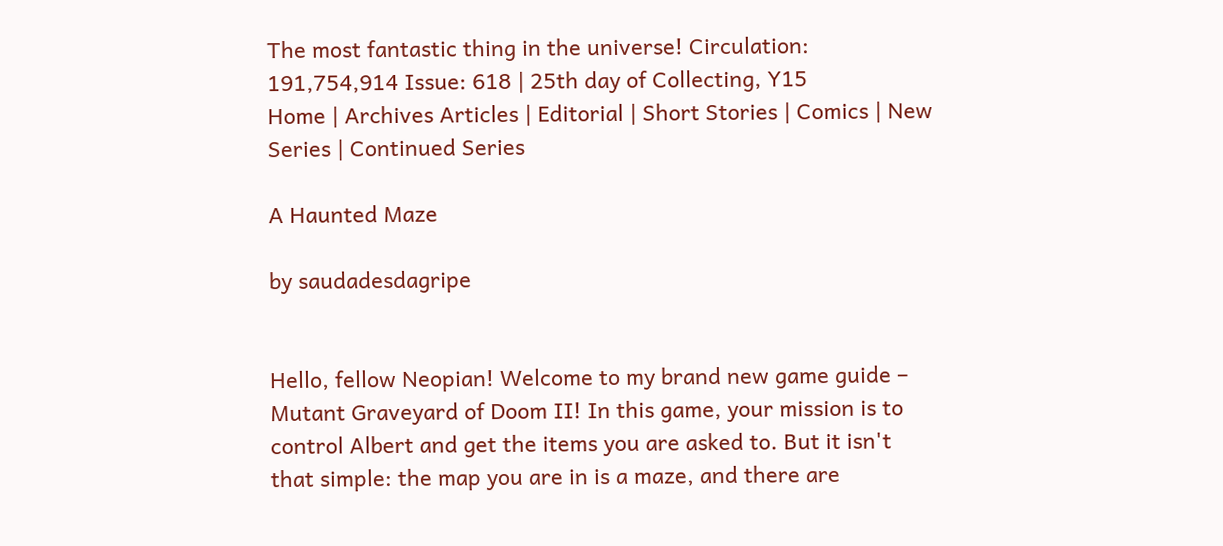The most fantastic thing in the universe! Circulation: 191,754,914 Issue: 618 | 25th day of Collecting, Y15
Home | Archives Articles | Editorial | Short Stories | Comics | New Series | Continued Series

A Haunted Maze

by saudadesdagripe


Hello, fellow Neopian! Welcome to my brand new game guide – Mutant Graveyard of Doom II! In this game, your mission is to control Albert and get the items you are asked to. But it isn't that simple: the map you are in is a maze, and there are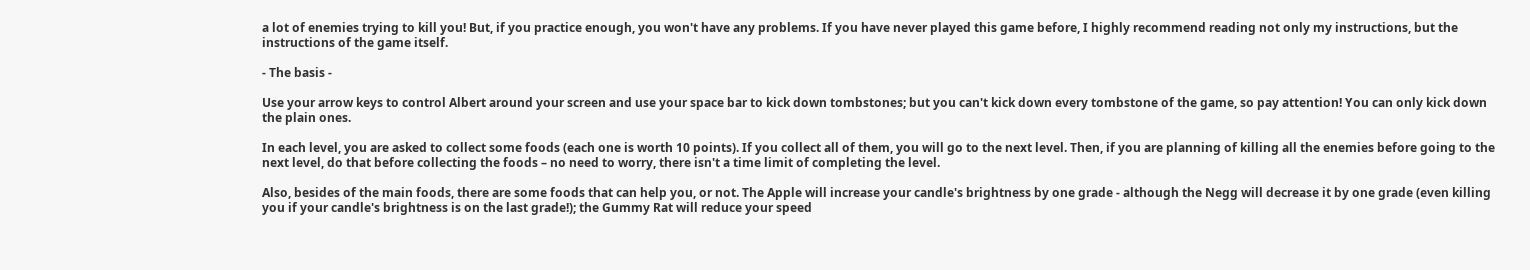a lot of enemies trying to kill you! But, if you practice enough, you won't have any problems. If you have never played this game before, I highly recommend reading not only my instructions, but the instructions of the game itself.

- The basis -

Use your arrow keys to control Albert around your screen and use your space bar to kick down tombstones; but you can't kick down every tombstone of the game, so pay attention! You can only kick down the plain ones.

In each level, you are asked to collect some foods (each one is worth 10 points). If you collect all of them, you will go to the next level. Then, if you are planning of killing all the enemies before going to the next level, do that before collecting the foods – no need to worry, there isn't a time limit of completing the level.

Also, besides of the main foods, there are some foods that can help you, or not. The Apple will increase your candle's brightness by one grade - although the Negg will decrease it by one grade (even killing you if your candle's brightness is on the last grade!); the Gummy Rat will reduce your speed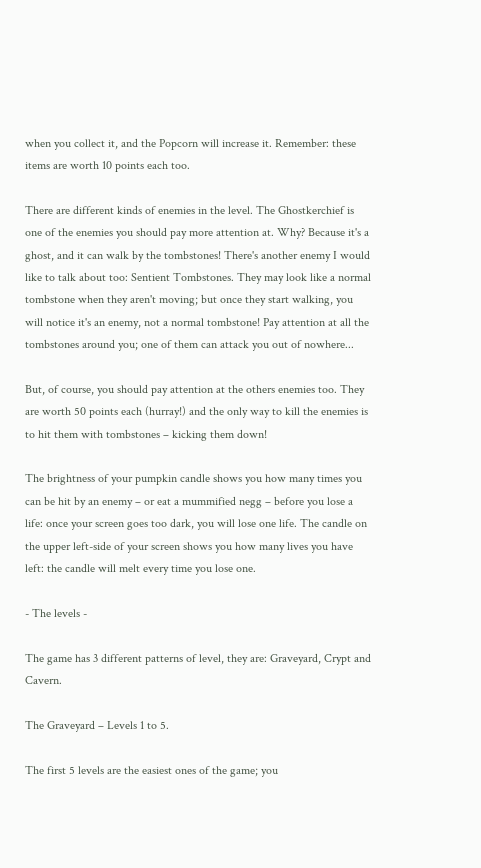when you collect it, and the Popcorn will increase it. Remember: these items are worth 10 points each too.

There are different kinds of enemies in the level. The Ghostkerchief is one of the enemies you should pay more attention at. Why? Because it's a ghost, and it can walk by the tombstones! There's another enemy I would like to talk about too: Sentient Tombstones. They may look like a normal tombstone when they aren't moving; but once they start walking, you will notice it's an enemy, not a normal tombstone! Pay attention at all the tombstones around you; one of them can attack you out of nowhere...

But, of course, you should pay attention at the others enemies too. They are worth 50 points each (hurray!) and the only way to kill the enemies is to hit them with tombstones – kicking them down!

The brightness of your pumpkin candle shows you how many times you can be hit by an enemy – or eat a mummified negg – before you lose a life: once your screen goes too dark, you will lose one life. The candle on the upper left-side of your screen shows you how many lives you have left: the candle will melt every time you lose one.

- The levels -

The game has 3 different patterns of level, they are: Graveyard, Crypt and Cavern.

The Graveyard – Levels 1 to 5.

The first 5 levels are the easiest ones of the game; you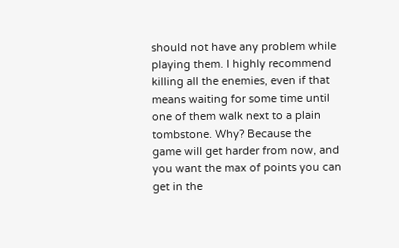should not have any problem while playing them. I highly recommend killing all the enemies, even if that means waiting for some time until one of them walk next to a plain tombstone. Why? Because the game will get harder from now, and you want the max of points you can get in the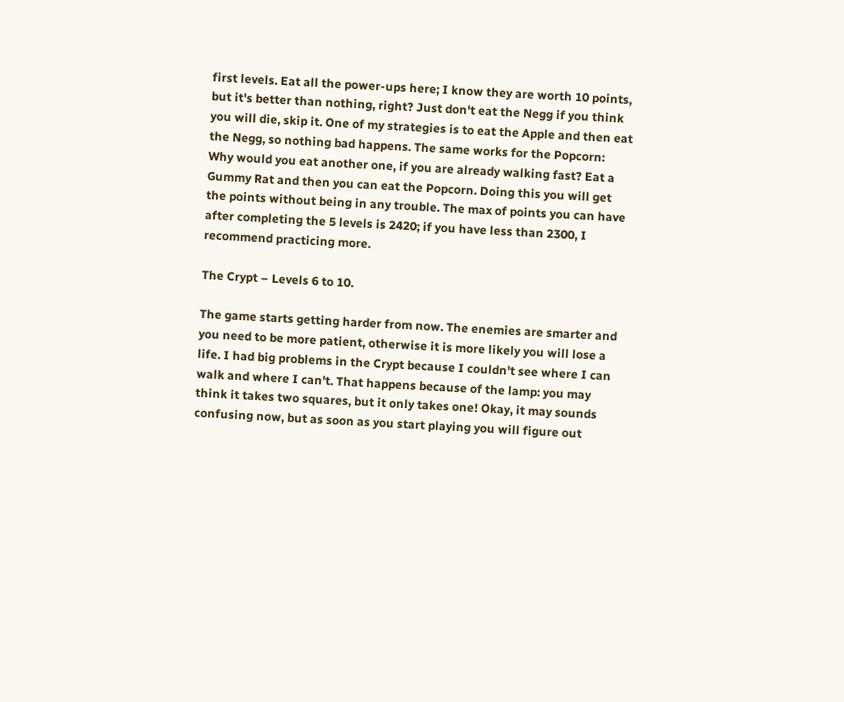first levels. Eat all the power-ups here; I know they are worth 10 points, but it's better than nothing, right? Just don't eat the Negg if you think you will die, skip it. One of my strategies is to eat the Apple and then eat the Negg, so nothing bad happens. The same works for the Popcorn: Why would you eat another one, if you are already walking fast? Eat a Gummy Rat and then you can eat the Popcorn. Doing this you will get the points without being in any trouble. The max of points you can have after completing the 5 levels is 2420; if you have less than 2300, I recommend practicing more.

The Crypt – Levels 6 to 10.

The game starts getting harder from now. The enemies are smarter and you need to be more patient, otherwise it is more likely you will lose a life. I had big problems in the Crypt because I couldn't see where I can walk and where I can't. That happens because of the lamp: you may think it takes two squares, but it only takes one! Okay, it may sounds confusing now, but as soon as you start playing you will figure out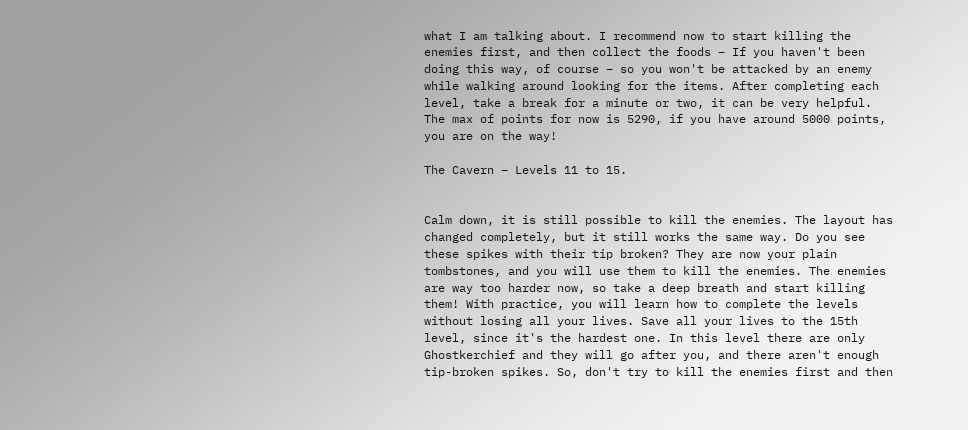what I am talking about. I recommend now to start killing the enemies first, and then collect the foods – If you haven't been doing this way, of course – so you won't be attacked by an enemy while walking around looking for the items. After completing each level, take a break for a minute or two, it can be very helpful. The max of points for now is 5290, if you have around 5000 points, you are on the way!

The Cavern – Levels 11 to 15.


Calm down, it is still possible to kill the enemies. The layout has changed completely, but it still works the same way. Do you see these spikes with their tip broken? They are now your plain tombstones, and you will use them to kill the enemies. The enemies are way too harder now, so take a deep breath and start killing them! With practice, you will learn how to complete the levels without losing all your lives. Save all your lives to the 15th level, since it's the hardest one. In this level there are only Ghostkerchief and they will go after you, and there aren't enough tip-broken spikes. So, don't try to kill the enemies first and then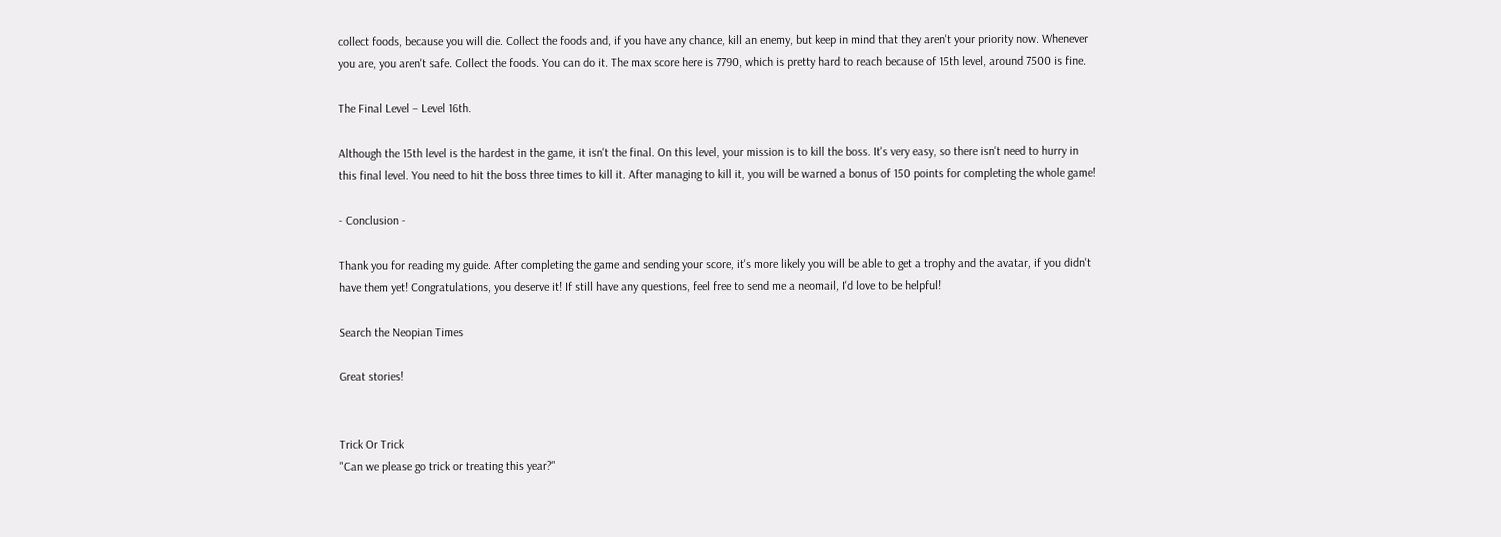collect foods, because you will die. Collect the foods and, if you have any chance, kill an enemy, but keep in mind that they aren't your priority now. Whenever you are, you aren't safe. Collect the foods. You can do it. The max score here is 7790, which is pretty hard to reach because of 15th level, around 7500 is fine.

The Final Level – Level 16th.

Although the 15th level is the hardest in the game, it isn't the final. On this level, your mission is to kill the boss. It's very easy, so there isn't need to hurry in this final level. You need to hit the boss three times to kill it. After managing to kill it, you will be warned a bonus of 150 points for completing the whole game!

- Conclusion -

Thank you for reading my guide. After completing the game and sending your score, it's more likely you will be able to get a trophy and the avatar, if you didn't have them yet! Congratulations, you deserve it! If still have any questions, feel free to send me a neomail, I'd love to be helpful!

Search the Neopian Times

Great stories!


Trick Or Trick
"Can we please go trick or treating this year?"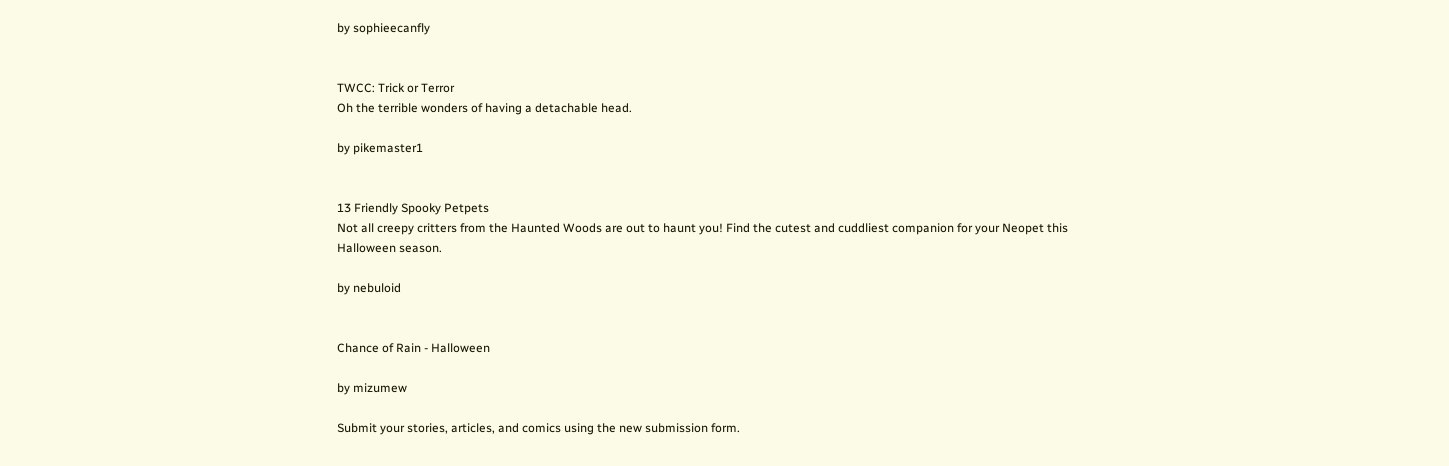by sophieecanfly


TWCC: Trick or Terror
Oh the terrible wonders of having a detachable head.

by pikemaster1


13 Friendly Spooky Petpets
Not all creepy critters from the Haunted Woods are out to haunt you! Find the cutest and cuddliest companion for your Neopet this Halloween season.

by nebuloid


Chance of Rain - Halloween

by mizumew

Submit your stories, articles, and comics using the new submission form.